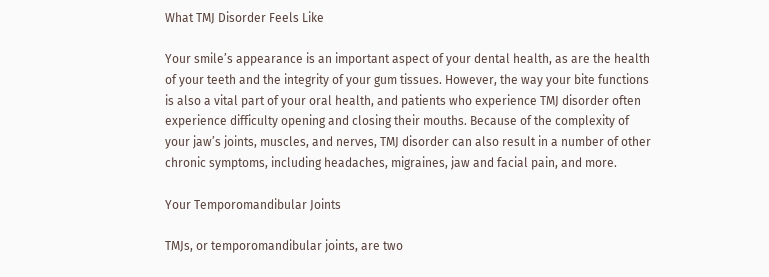What TMJ Disorder Feels Like

Your smile’s appearance is an important aspect of your dental health, as are the health of your teeth and the integrity of your gum tissues. However, the way your bite functions is also a vital part of your oral health, and patients who experience TMJ disorder often experience difficulty opening and closing their mouths. Because of the complexity of your jaw’s joints, muscles, and nerves, TMJ disorder can also result in a number of other chronic symptoms, including headaches, migraines, jaw and facial pain, and more.

Your Temporomandibular Joints

TMJs, or temporomandibular joints, are two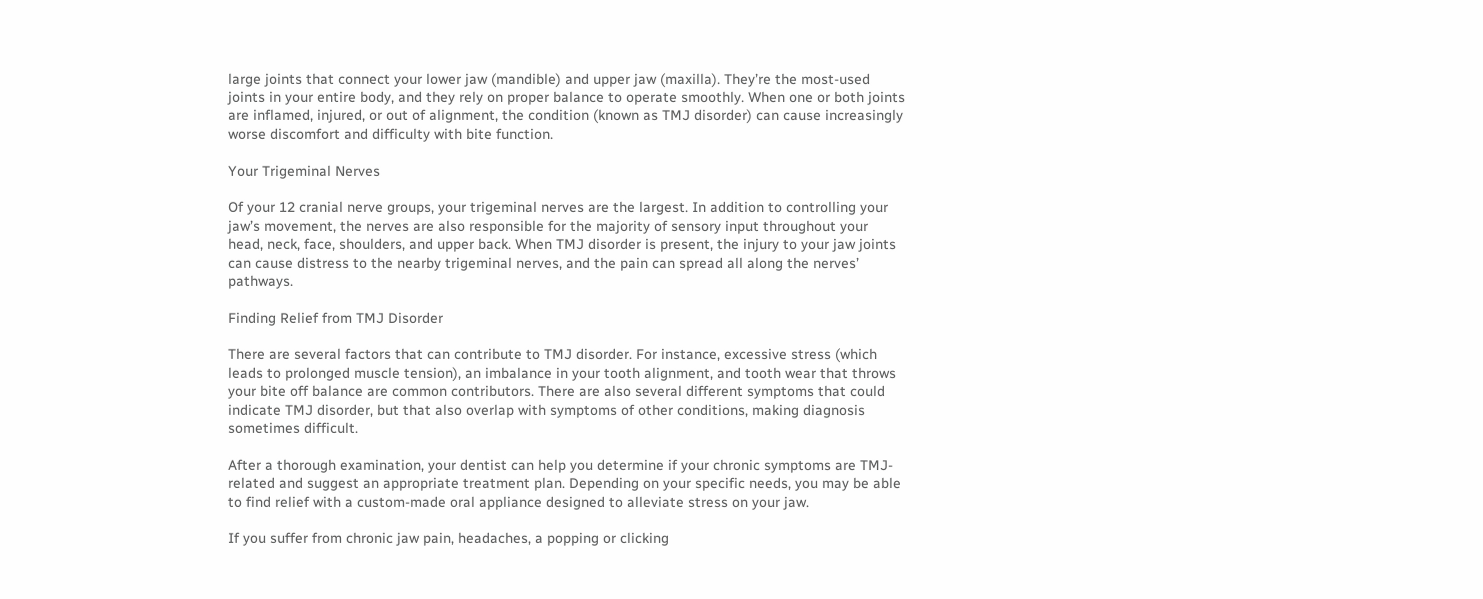large joints that connect your lower jaw (mandible) and upper jaw (maxilla). They’re the most-used joints in your entire body, and they rely on proper balance to operate smoothly. When one or both joints are inflamed, injured, or out of alignment, the condition (known as TMJ disorder) can cause increasingly worse discomfort and difficulty with bite function.

Your Trigeminal Nerves

Of your 12 cranial nerve groups, your trigeminal nerves are the largest. In addition to controlling your jaw’s movement, the nerves are also responsible for the majority of sensory input throughout your head, neck, face, shoulders, and upper back. When TMJ disorder is present, the injury to your jaw joints can cause distress to the nearby trigeminal nerves, and the pain can spread all along the nerves’ pathways.

Finding Relief from TMJ Disorder

There are several factors that can contribute to TMJ disorder. For instance, excessive stress (which leads to prolonged muscle tension), an imbalance in your tooth alignment, and tooth wear that throws your bite off balance are common contributors. There are also several different symptoms that could indicate TMJ disorder, but that also overlap with symptoms of other conditions, making diagnosis sometimes difficult.

After a thorough examination, your dentist can help you determine if your chronic symptoms are TMJ-related and suggest an appropriate treatment plan. Depending on your specific needs, you may be able to find relief with a custom-made oral appliance designed to alleviate stress on your jaw.

If you suffer from chronic jaw pain, headaches, a popping or clicking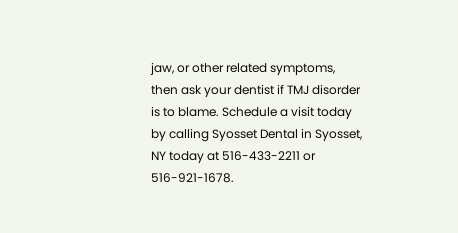jaw, or other related symptoms, then ask your dentist if TMJ disorder is to blame. Schedule a visit today by calling Syosset Dental in Syosset, NY today at 516-433-2211 or 516-921-1678.